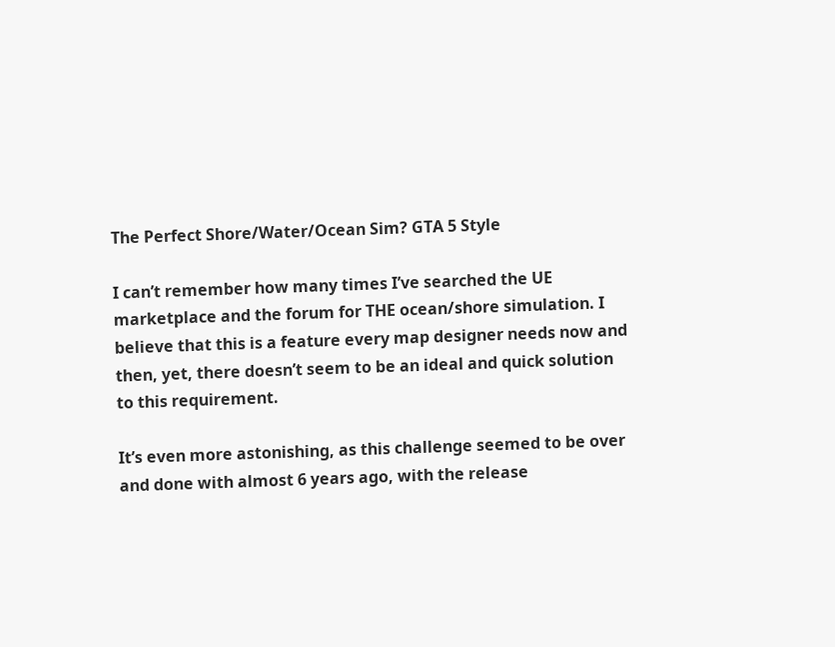The Perfect Shore/Water/Ocean Sim? GTA 5 Style

I can’t remember how many times I’ve searched the UE marketplace and the forum for THE ocean/shore simulation. I believe that this is a feature every map designer needs now and then, yet, there doesn’t seem to be an ideal and quick solution to this requirement.

It’s even more astonishing, as this challenge seemed to be over and done with almost 6 years ago, with the release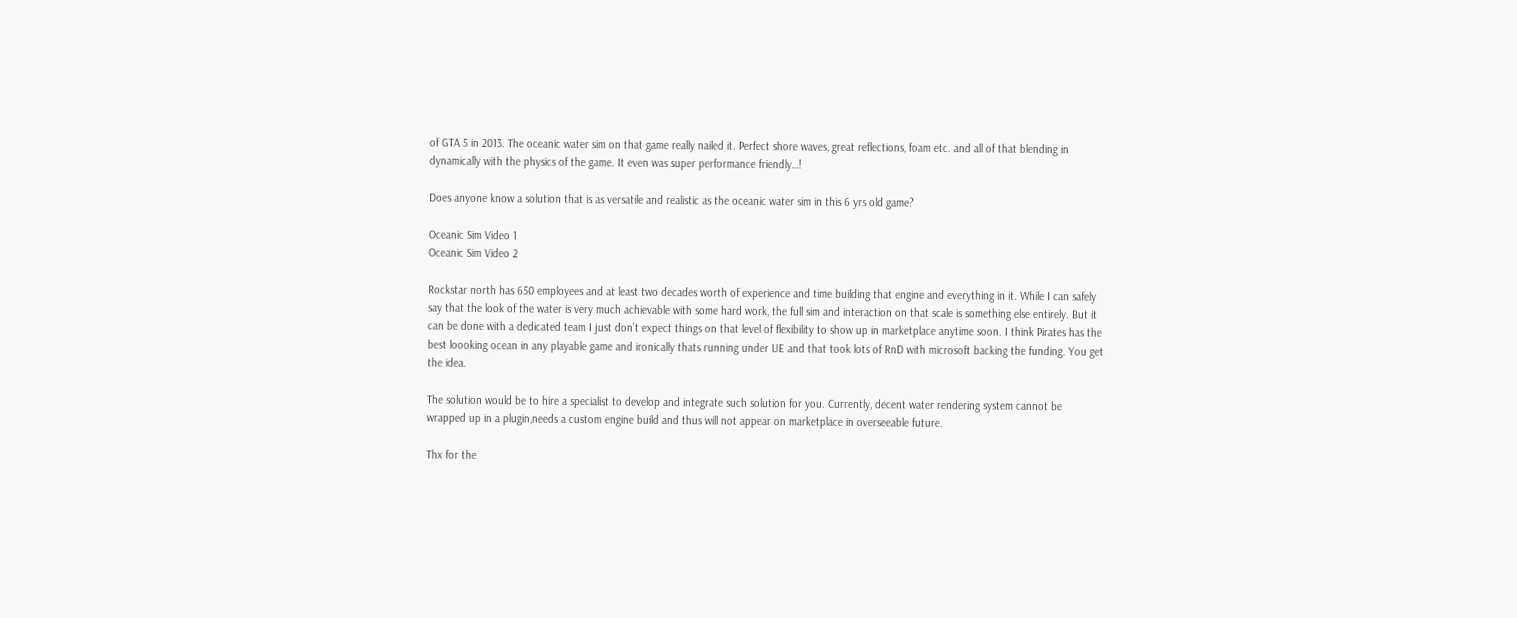of GTA 5 in 2013. The oceanic water sim on that game really nailed it. Perfect shore waves, great reflections, foam etc. and all of that blending in dynamically with the physics of the game. It even was super performance friendly…!

Does anyone know a solution that is as versatile and realistic as the oceanic water sim in this 6 yrs old game?

Oceanic Sim Video 1
Oceanic Sim Video 2

Rockstar north has 650 employees and at least two decades worth of experience and time building that engine and everything in it. While I can safely say that the look of the water is very much achievable with some hard work, the full sim and interaction on that scale is something else entirely. But it can be done with a dedicated team I just don’t expect things on that level of flexibility to show up in marketplace anytime soon. I think Pirates has the best loooking ocean in any playable game and ironically thats running under UE and that took lots of RnD with microsoft backing the funding. You get the idea.

The solution would be to hire a specialist to develop and integrate such solution for you. Currently, decent water rendering system cannot be wrapped up in a plugin,needs a custom engine build and thus will not appear on marketplace in overseeable future.

Thx for the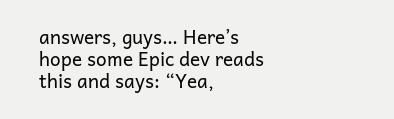answers, guys… Here’s hope some Epic dev reads this and says: “Yea,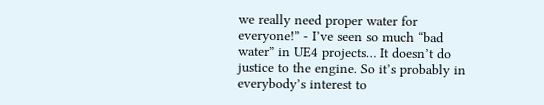we really need proper water for everyone!” - I’ve seen so much “bad water” in UE4 projects… It doesn’t do justice to the engine. So it’s probably in everybody’s interest to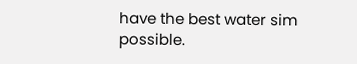have the best water sim possible.